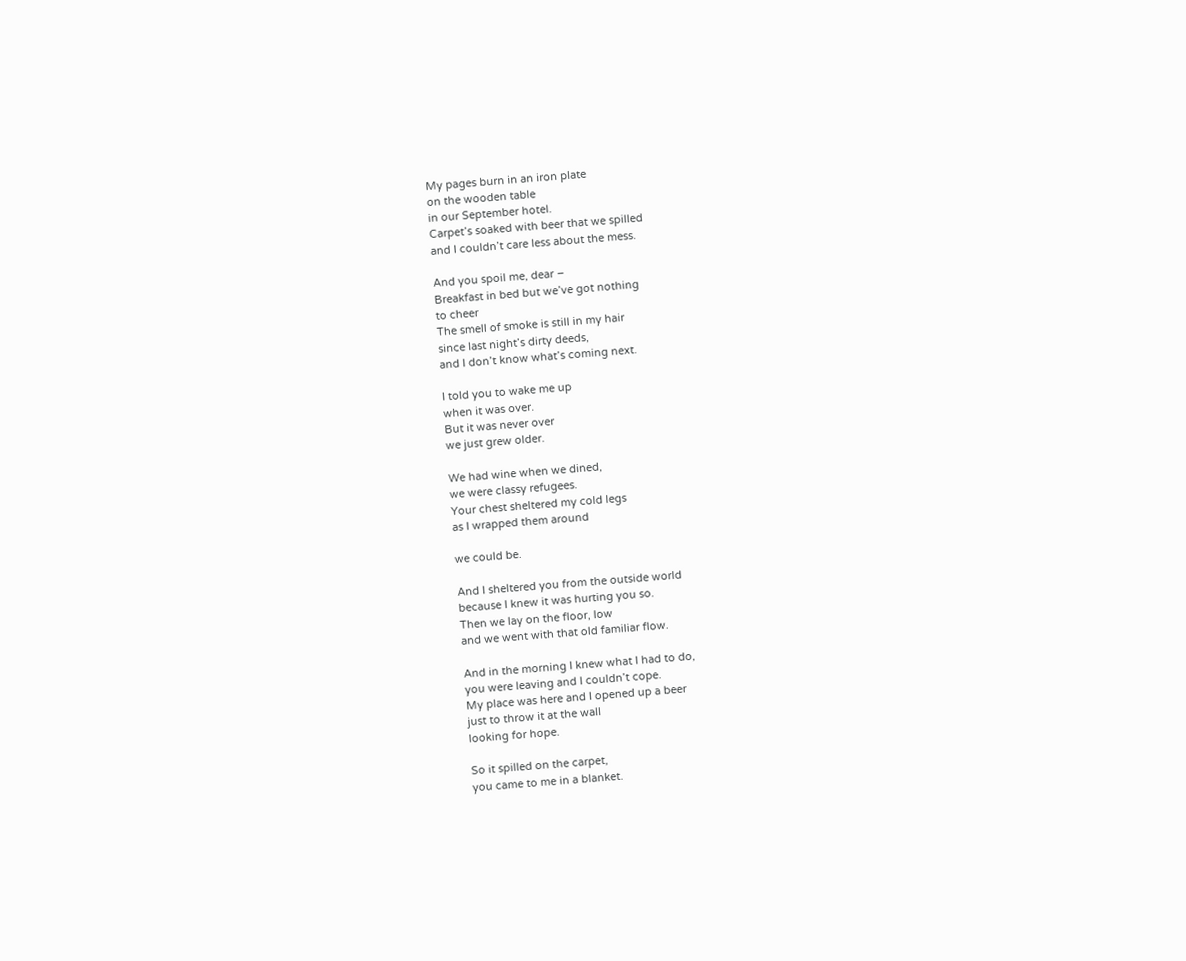My pages burn in an iron plate
on the wooden table
in our September hotel.
Carpet’s soaked with beer that we spilled
and I couldn’t care less about the mess.

And you spoil me, dear –
Breakfast in bed but we’ve got nothing
to cheer
The smell of smoke is still in my hair
since last night’s dirty deeds,
and I don’t know what’s coming next.

I told you to wake me up
when it was over.
But it was never over
we just grew older.

We had wine when we dined,
we were classy refugees.
Your chest sheltered my cold legs
as I wrapped them around

we could be.

And I sheltered you from the outside world
because I knew it was hurting you so.
Then we lay on the floor, low
and we went with that old familiar flow.

And in the morning I knew what I had to do,
you were leaving and I couldn’t cope.
My place was here and I opened up a beer
just to throw it at the wall
looking for hope.

So it spilled on the carpet,
you came to me in a blanket.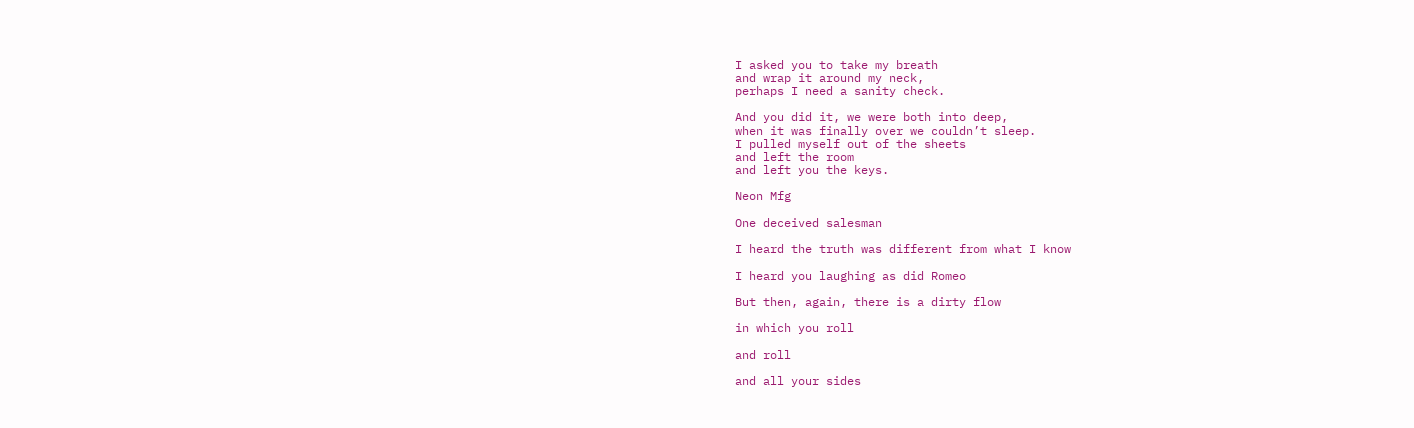I asked you to take my breath
and wrap it around my neck,
perhaps I need a sanity check.

And you did it, we were both into deep,
when it was finally over we couldn’t sleep.
I pulled myself out of the sheets
and left the room
and left you the keys.

Neon Mfg

One deceived salesman

I heard the truth was different from what I know

I heard you laughing as did Romeo

But then, again, there is a dirty flow

in which you roll

and roll

and all your sides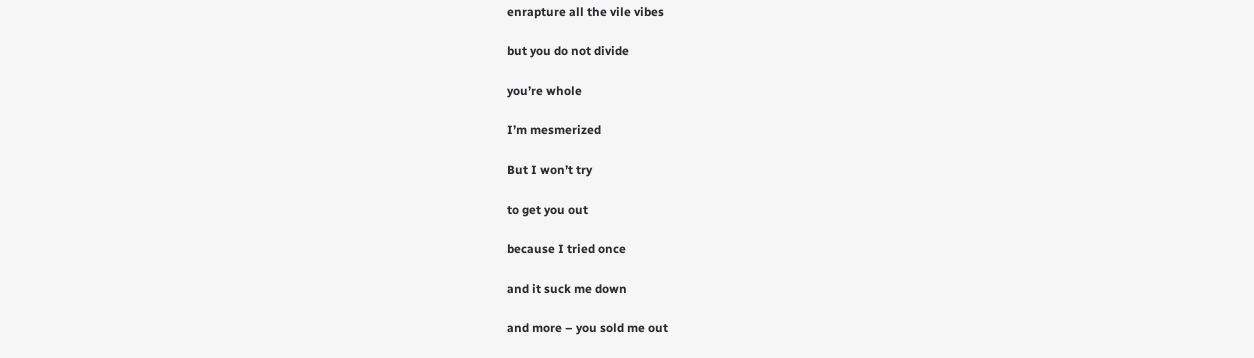enrapture all the vile vibes

but you do not divide

you’re whole

I’m mesmerized

But I won’t try

to get you out

because I tried once

and it suck me down

and more – you sold me out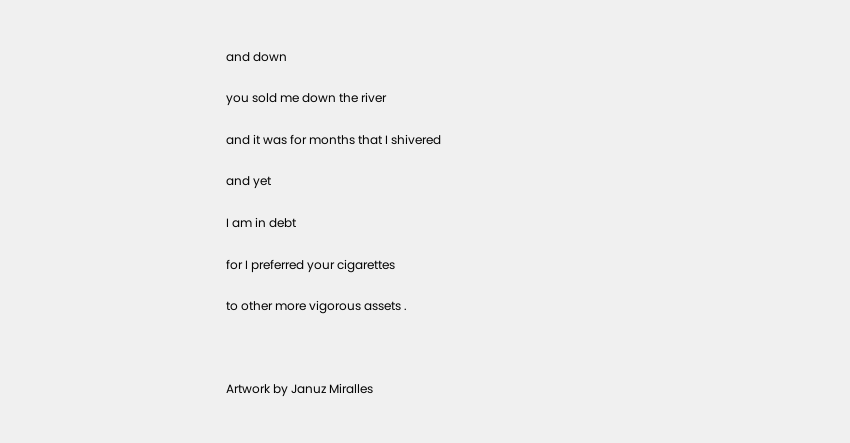and down

you sold me down the river

and it was for months that I shivered

and yet

I am in debt

for I preferred your cigarettes

to other more vigorous assets .



Artwork by Januz Miralles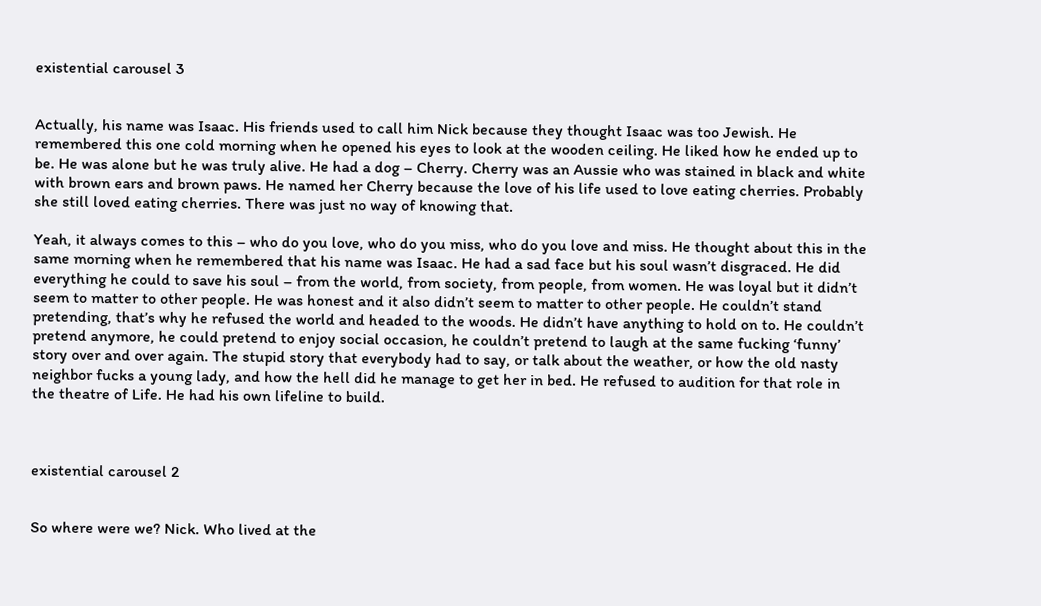existential carousel 3


Actually, his name was Isaac. His friends used to call him Nick because they thought Isaac was too Jewish. He remembered this one cold morning when he opened his eyes to look at the wooden ceiling. He liked how he ended up to be. He was alone but he was truly alive. He had a dog – Cherry. Cherry was an Aussie who was stained in black and white with brown ears and brown paws. He named her Cherry because the love of his life used to love eating cherries. Probably she still loved eating cherries. There was just no way of knowing that.

Yeah, it always comes to this – who do you love, who do you miss, who do you love and miss. He thought about this in the same morning when he remembered that his name was Isaac. He had a sad face but his soul wasn’t disgraced. He did everything he could to save his soul – from the world, from society, from people, from women. He was loyal but it didn’t seem to matter to other people. He was honest and it also didn’t seem to matter to other people. He couldn’t stand pretending, that’s why he refused the world and headed to the woods. He didn’t have anything to hold on to. He couldn’t pretend anymore, he could pretend to enjoy social occasion, he couldn’t pretend to laugh at the same fucking ‘funny’ story over and over again. The stupid story that everybody had to say, or talk about the weather, or how the old nasty neighbor fucks a young lady, and how the hell did he manage to get her in bed. He refused to audition for that role in the theatre of Life. He had his own lifeline to build.



existential carousel 2


So where were we? Nick. Who lived at the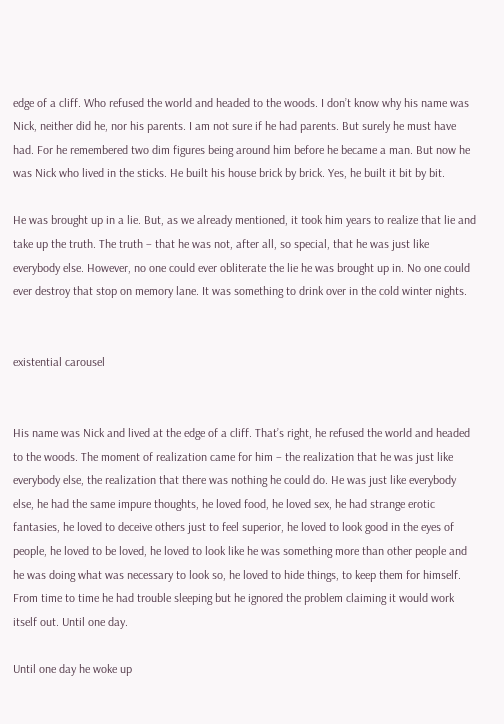edge of a cliff. Who refused the world and headed to the woods. I don’t know why his name was Nick, neither did he, nor his parents. I am not sure if he had parents. But surely he must have had. For he remembered two dim figures being around him before he became a man. But now he was Nick who lived in the sticks. He built his house brick by brick. Yes, he built it bit by bit.

He was brought up in a lie. But, as we already mentioned, it took him years to realize that lie and take up the truth. The truth – that he was not, after all, so special, that he was just like everybody else. However, no one could ever obliterate the lie he was brought up in. No one could ever destroy that stop on memory lane. It was something to drink over in the cold winter nights.


existential carousel


His name was Nick and lived at the edge of a cliff. That’s right, he refused the world and headed to the woods. The moment of realization came for him – the realization that he was just like everybody else, the realization that there was nothing he could do. He was just like everybody else, he had the same impure thoughts, he loved food, he loved sex, he had strange erotic fantasies, he loved to deceive others just to feel superior, he loved to look good in the eyes of people, he loved to be loved, he loved to look like he was something more than other people and he was doing what was necessary to look so, he loved to hide things, to keep them for himself. From time to time he had trouble sleeping but he ignored the problem claiming it would work itself out. Until one day.

Until one day he woke up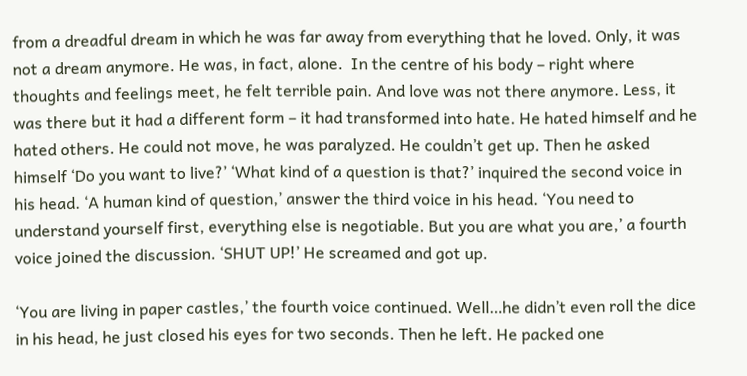from a dreadful dream in which he was far away from everything that he loved. Only, it was not a dream anymore. He was, in fact, alone.  In the centre of his body – right where thoughts and feelings meet, he felt terrible pain. And love was not there anymore. Less, it was there but it had a different form – it had transformed into hate. He hated himself and he hated others. He could not move, he was paralyzed. He couldn’t get up. Then he asked himself ‘Do you want to live?’ ‘What kind of a question is that?’ inquired the second voice in his head. ‘A human kind of question,’ answer the third voice in his head. ‘You need to understand yourself first, everything else is negotiable. But you are what you are,’ a fourth voice joined the discussion. ‘SHUT UP!’ He screamed and got up.

‘You are living in paper castles,’ the fourth voice continued. Well…he didn’t even roll the dice in his head, he just closed his eyes for two seconds. Then he left. He packed one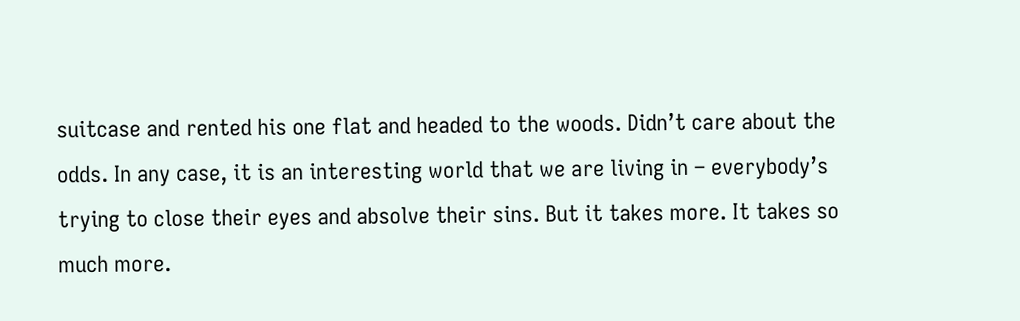suitcase and rented his one flat and headed to the woods. Didn’t care about the odds. In any case, it is an interesting world that we are living in – everybody’s trying to close their eyes and absolve their sins. But it takes more. It takes so much more.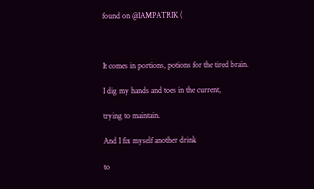found on @IAMPATRIK (



It comes in portions, potions for the tired brain.

I dig my hands and toes in the current,

trying to maintain.

And I fix myself another drink

to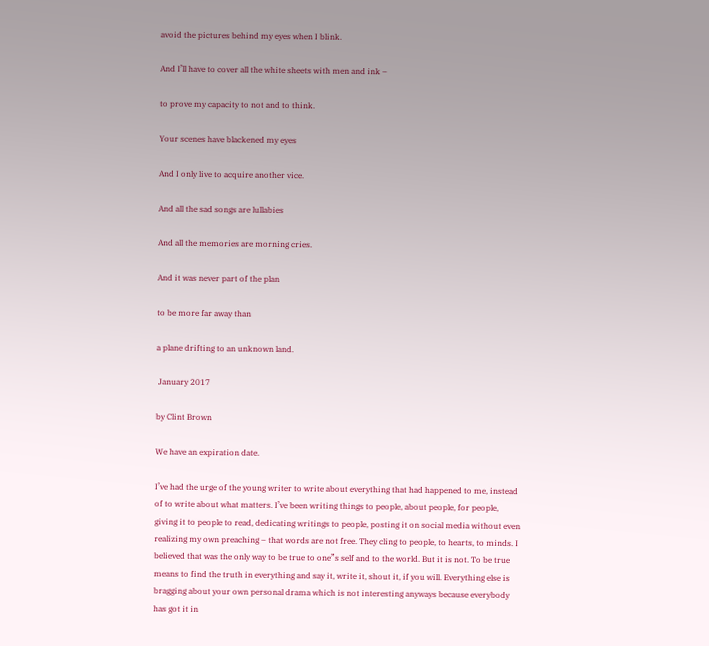avoid the pictures behind my eyes when I blink.

And I’ll have to cover all the white sheets with men and ink –

to prove my capacity to not and to think.

Your scenes have blackened my eyes

And I only live to acquire another vice.

And all the sad songs are lullabies

And all the memories are morning cries.

And it was never part of the plan

to be more far away than

a plane drifting to an unknown land.

 January 2017

by Clint Brown

We have an expiration date.

I’ve had the urge of the young writer to write about everything that had happened to me, instead of to write about what matters. I’ve been writing things to people, about people, for people, giving it to people to read, dedicating writings to people, posting it on social media without even realizing my own preaching – that words are not free. They cling to people, to hearts, to minds. I believed that was the only way to be true to one”s self and to the world. But it is not. To be true means to find the truth in everything and say it, write it, shout it, if you will. Everything else is bragging about your own personal drama which is not interesting anyways because everybody has got it in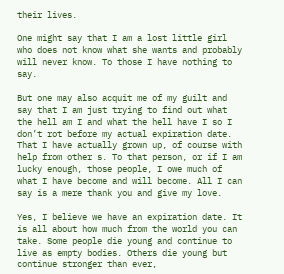their lives.

One might say that I am a lost little girl who does not know what she wants and probably will never know. To those I have nothing to say.

But one may also acquit me of my guilt and say that I am just trying to find out what the hell am I and what the hell have I so I don’t rot before my actual expiration date. That I have actually grown up, of course with help from other s. To that person, or if I am lucky enough, those people, I owe much of what I have become and will become. All I can say is a mere thank you and give my love.

Yes, I believe we have an expiration date. It is all about how much from the world you can take. Some people die young and continue to live as empty bodies. Others die young but continue stronger than ever,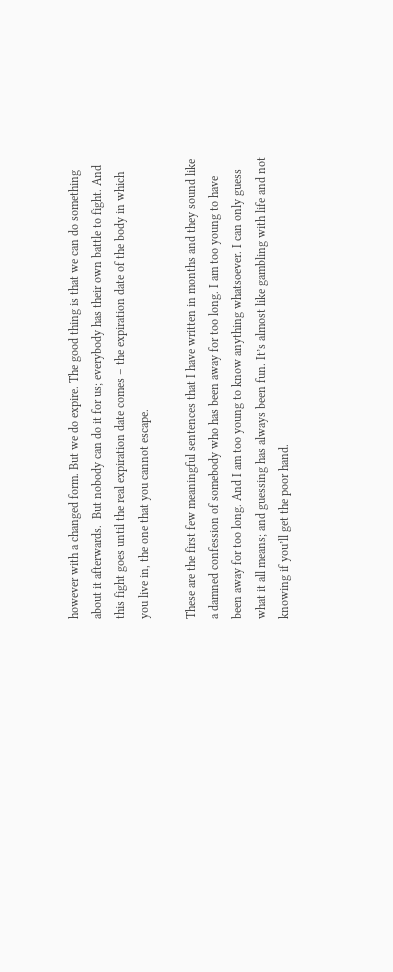however with a changed form. But we do expire. The good thing is that we can do something about it afterwards.  But nobody can do it for us; everybody has their own battle to fight. And this fight goes until the real expiration date comes – the expiration date of the body in which you live in, the one that you cannot escape.

These are the first few meaningful sentences that I have written in months and they sound like a damned confession of somebody who has been away for too long. I am too young to have been away for too long. And I am too young to know anything whatsoever. I can only guess what it all means; and guessing has always been fun. It’s almost like gambling with life and not knowing if you’ll get the poor hand.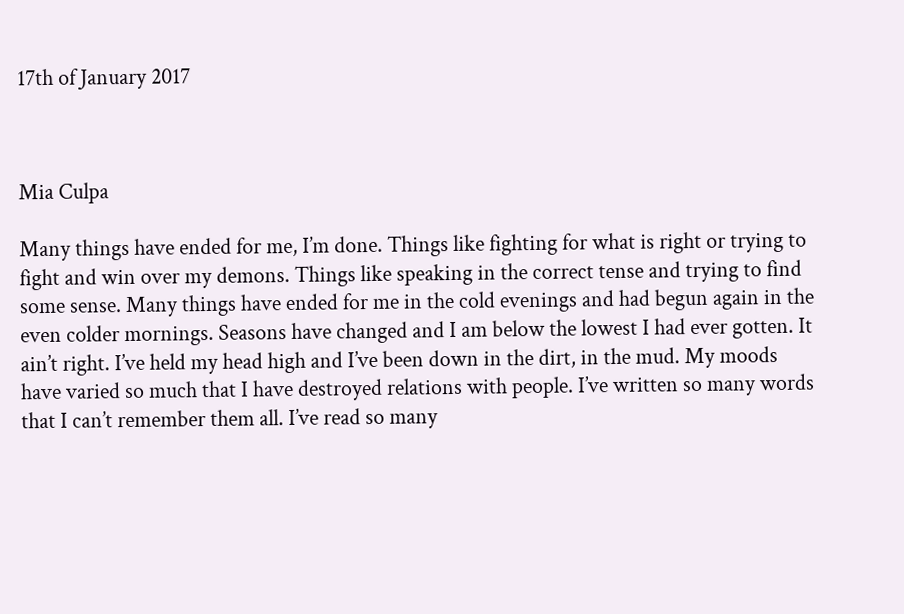17th of January 2017



Mia Culpa

Many things have ended for me, I’m done. Things like fighting for what is right or trying to fight and win over my demons. Things like speaking in the correct tense and trying to find some sense. Many things have ended for me in the cold evenings and had begun again in the even colder mornings. Seasons have changed and I am below the lowest I had ever gotten. It ain’t right. I’ve held my head high and I’ve been down in the dirt, in the mud. My moods have varied so much that I have destroyed relations with people. I’ve written so many words that I can’t remember them all. I’ve read so many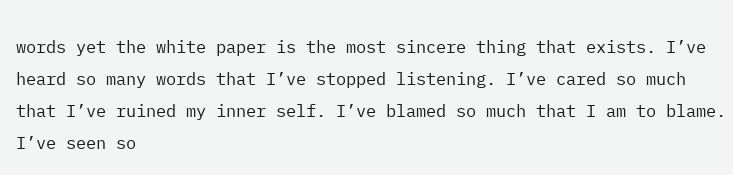words yet the white paper is the most sincere thing that exists. I’ve heard so many words that I’ve stopped listening. I’ve cared so much that I’ve ruined my inner self. I’ve blamed so much that I am to blame. I’ve seen so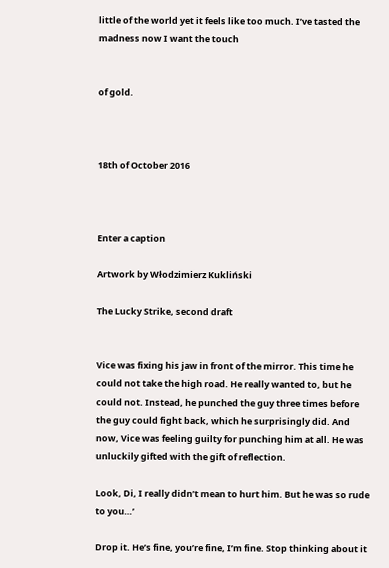little of the world yet it feels like too much. I’ve tasted the madness now I want the touch


of gold.



18th of October 2016



Enter a caption

Artwork by Włodzimierz Kukliński

The Lucky Strike, second draft


Vice was fixing his jaw in front of the mirror. This time he could not take the high road. He really wanted to, but he could not. Instead, he punched the guy three times before the guy could fight back, which he surprisingly did. And now, Vice was feeling guilty for punching him at all. He was unluckily gifted with the gift of reflection.

Look, Di, I really didn’t mean to hurt him. But he was so rude to you…’

Drop it. He’s fine, you’re fine, I’m fine. Stop thinking about it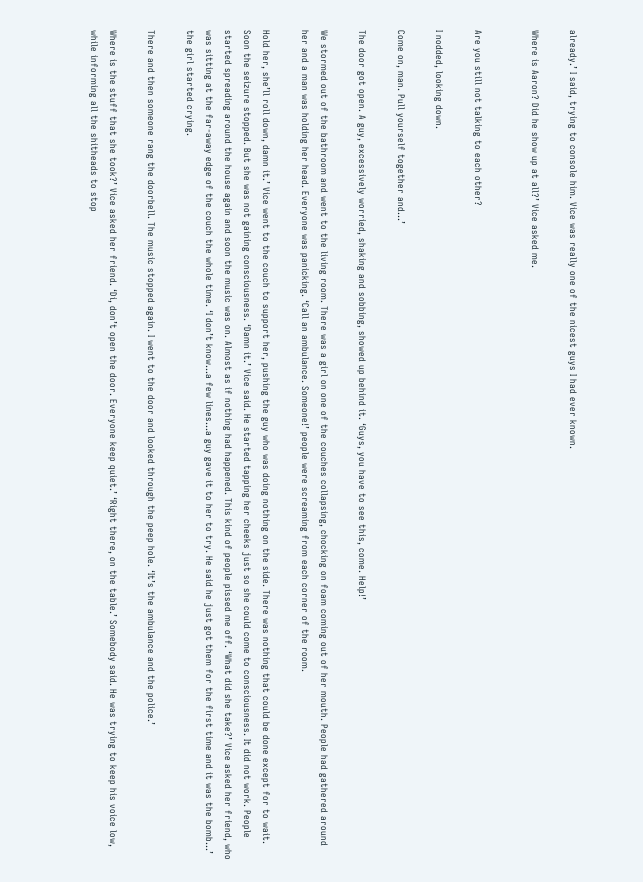already.’ I said, trying to console him. Vice was really one of the nicest guys I had ever known.

Where is Aaron? Did he show up at all?’ Vice asked me.


Are you still not talking to each other?

I nodded, looking down.

Come on, man. Pull yourself together and…’

The door got open. A guy, excessively worried, shaking and sobbing, showed up behind it. ‘Guys, you have to see this, come. Help!’

We stormed out of the bathroom and went to the living room. There was a girl on one of the couches collapsing, chocking on foam coming out of her mouth. People had gathered around her and a man was holding her head. Everyone was panicking. ‘Call an ambulance. Someone!’ people were screaming from each corner of the room.

Hold her, she’ll roll down, damn it.’ Vice went to the couch to support her, pushing the guy who was doing nothing on the side. There was nothing that could be done except for to wait. Soon the seizure stopped. But she was not gaining consciousness. ‘Damn it.’ Vice said. He started tapping her cheeks just so she could come to consciousness. It did not work. People started spreading around the house again and soon the music was on. Almost as if nothing had happened. This kind of people pissed me off. ‘What did she take?’ Vice asked her friend, who was sitting at the far-away edge of the couch the whole time. ‘I don’t know…a few lines…a guy gave it to her to try. He said he just got them for the first time and it was the bomb…’ the girl started crying.

There and then someone rang the doorbell. The music stopped again. I went to the door and looked through the peep hole. ‘It’s the ambulance and the police.’

Where is the stuff that she took?’ Vice asked her friend. ‘Di, don’t open the door. Everyone keep quiet.’ ‘Right there, on the table.’ Somebody said. He was trying to keep his voice low, while informing all the shitheads to stop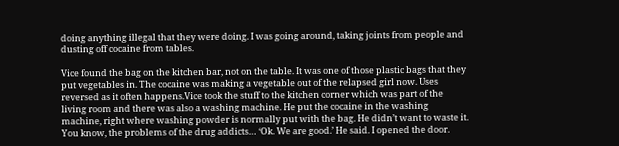doing anything illegal that they were doing. I was going around, taking joints from people and dusting off cocaine from tables.

Vice found the bag on the kitchen bar, not on the table. It was one of those plastic bags that they put vegetables in. The cocaine was making a vegetable out of the relapsed girl now. Uses reversed as it often happens.Vice took the stuff to the kitchen corner which was part of the living room and there was also a washing machine. He put the cocaine in the washing machine, right where washing powder is normally put with the bag. He didn’t want to waste it. You know, the problems of the drug addicts… ‘Ok. We are good.’ He said. I opened the door.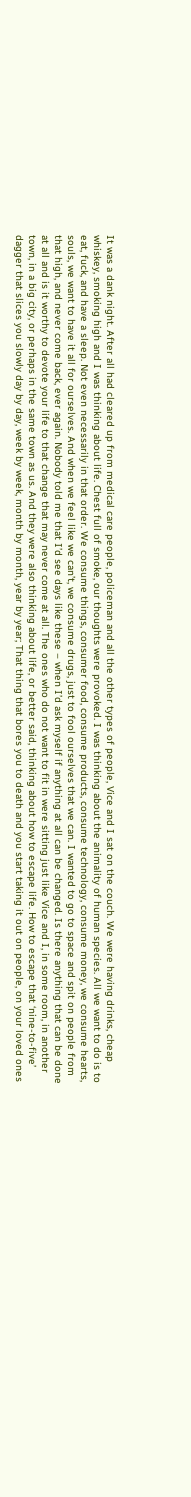It was a dank night. After all had cleared up from medical care people, policeman and all the other types of people, Vice and I sat on the couch. We were having drinks, cheap whiskey, smoking high and I was thinking about life. Chest full of smoke, our thoughts were provoked. I was thinking about the animality of human species. All we want to do is to eat, fuck, and have a sleep. Not even necessarily in that order. We consume things, consumer food, consume products, consume technology, consume money, we consume hearts, souls, we want to have it all for ourselves. And when we feel like we can’t, we consume drugs, just to fool ourselves that we can. I wanted to go to space and spit on people from that high, and never come back, ever again. Nobody told me that I’d see days like these – when I’d ask myself if anything at all can be changed. Is there anything that can be done at all and is it worthy to devote your life to that change that may never come at all. The ones who do not want to fit in were sitting just like Vice and I, in some room, in another town, in a big city, or perhaps in the same town as us. And they were also thinking about life, or better said, thinking about how to escape life. How to escape that ‘nine-to-five’ dagger that slices you slowly day by day, week by week, month by month, year by year; That thing that bores you to death and you start taking it out on people, on your loved ones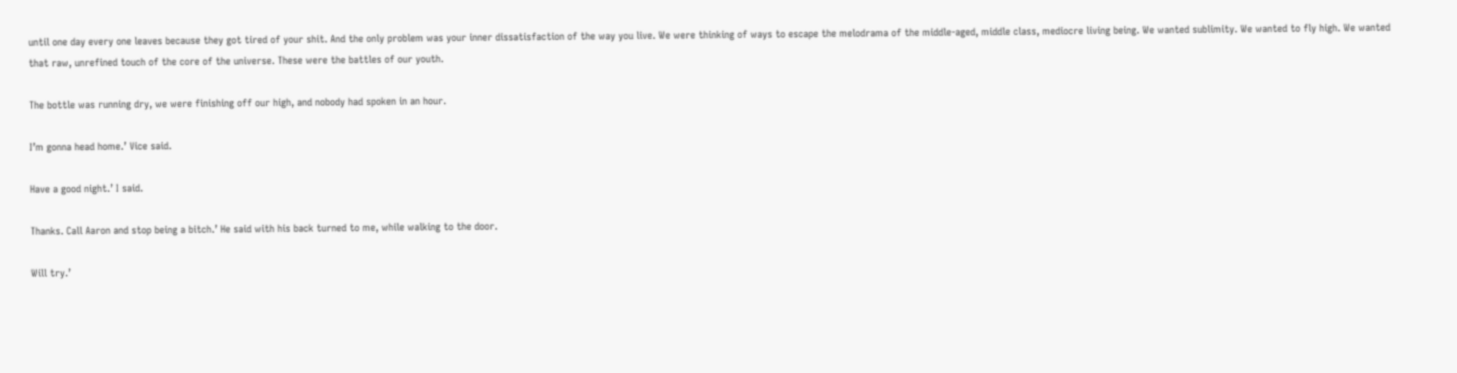until one day every one leaves because they got tired of your shit. And the only problem was your inner dissatisfaction of the way you live. We were thinking of ways to escape the melodrama of the middle-aged, middle class, mediocre living being. We wanted sublimity. We wanted to fly high. We wanted that raw, unrefined touch of the core of the universe. These were the battles of our youth.

The bottle was running dry, we were finishing off our high, and nobody had spoken in an hour.

I’m gonna head home.’ Vice said.

Have a good night.’ I said.

Thanks. Call Aaron and stop being a bitch.’ He said with his back turned to me, while walking to the door.

Will try.’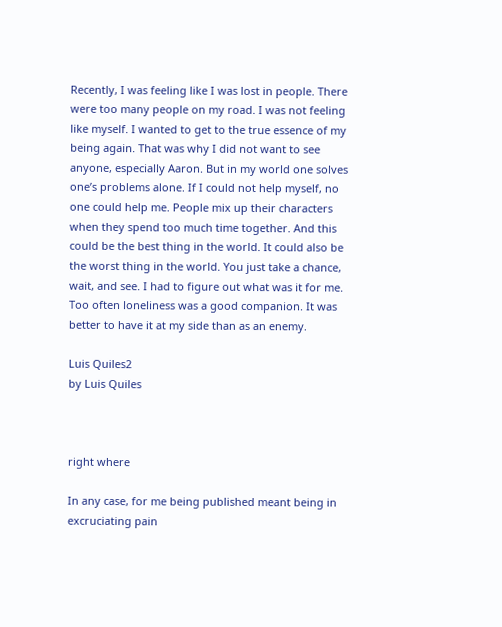Recently, I was feeling like I was lost in people. There were too many people on my road. I was not feeling like myself. I wanted to get to the true essence of my being again. That was why I did not want to see anyone, especially Aaron. But in my world one solves one’s problems alone. If I could not help myself, no one could help me. People mix up their characters when they spend too much time together. And this could be the best thing in the world. It could also be the worst thing in the world. You just take a chance, wait, and see. I had to figure out what was it for me. Too often loneliness was a good companion. It was better to have it at my side than as an enemy.

Luis Quiles2
by Luis Quiles



right where

In any case, for me being published meant being in excruciating pain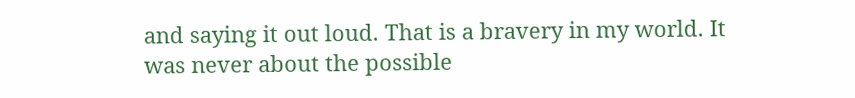and saying it out loud. Тhat is a bravery in my world. It was never about the possible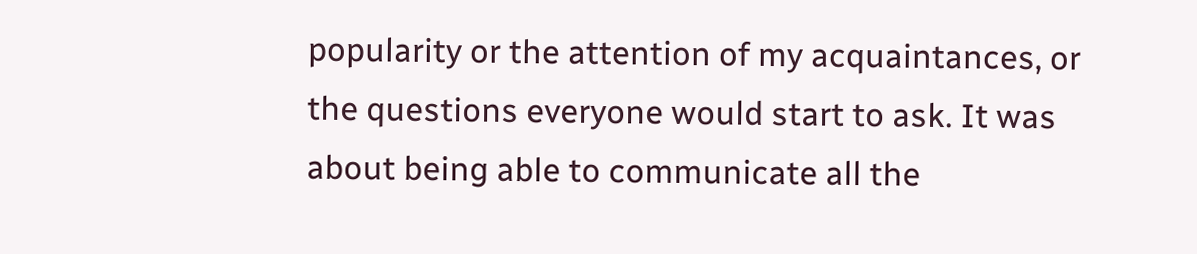popularity or the attention of my acquaintances, or the questions everyone would start to ask. It was about being able to communicate all the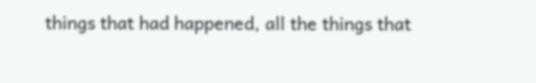things that had happened, all the things that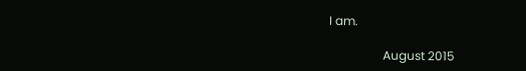I am.

                  August 2015